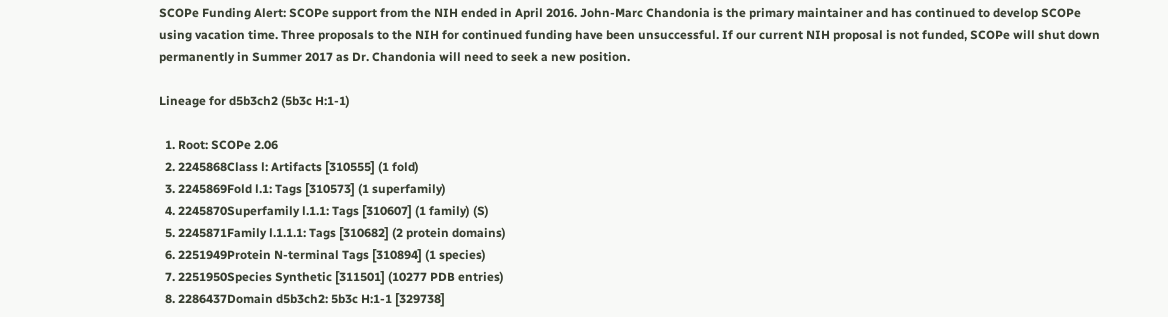SCOPe Funding Alert: SCOPe support from the NIH ended in April 2016. John-Marc Chandonia is the primary maintainer and has continued to develop SCOPe using vacation time. Three proposals to the NIH for continued funding have been unsuccessful. If our current NIH proposal is not funded, SCOPe will shut down permanently in Summer 2017 as Dr. Chandonia will need to seek a new position.

Lineage for d5b3ch2 (5b3c H:1-1)

  1. Root: SCOPe 2.06
  2. 2245868Class l: Artifacts [310555] (1 fold)
  3. 2245869Fold l.1: Tags [310573] (1 superfamily)
  4. 2245870Superfamily l.1.1: Tags [310607] (1 family) (S)
  5. 2245871Family l.1.1.1: Tags [310682] (2 protein domains)
  6. 2251949Protein N-terminal Tags [310894] (1 species)
  7. 2251950Species Synthetic [311501] (10277 PDB entries)
  8. 2286437Domain d5b3ch2: 5b3c H:1-1 [329738]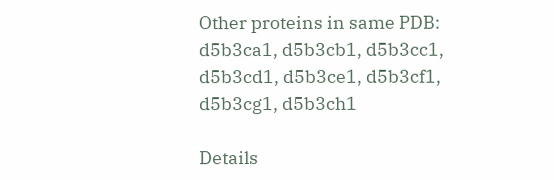Other proteins in same PDB: d5b3ca1, d5b3cb1, d5b3cc1, d5b3cd1, d5b3ce1, d5b3cf1, d5b3cg1, d5b3ch1

Details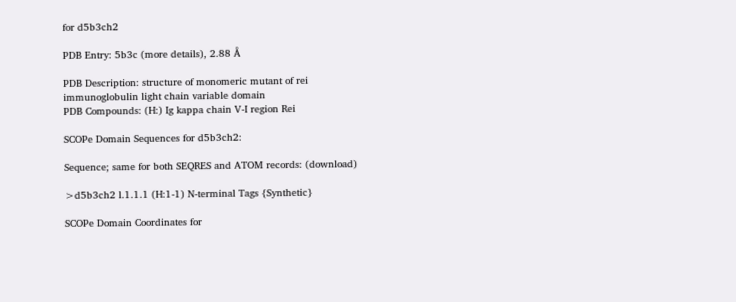for d5b3ch2

PDB Entry: 5b3c (more details), 2.88 Å

PDB Description: structure of monomeric mutant of rei immunoglobulin light chain variable domain
PDB Compounds: (H:) Ig kappa chain V-I region Rei

SCOPe Domain Sequences for d5b3ch2:

Sequence; same for both SEQRES and ATOM records: (download)

>d5b3ch2 l.1.1.1 (H:1-1) N-terminal Tags {Synthetic}

SCOPe Domain Coordinates for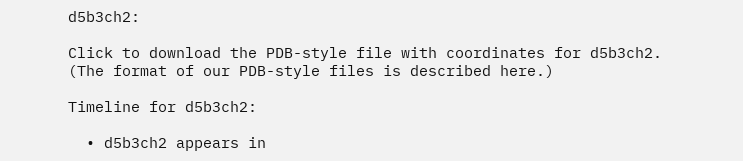d5b3ch2:

Click to download the PDB-style file with coordinates for d5b3ch2.
(The format of our PDB-style files is described here.)

Timeline for d5b3ch2:

  • d5b3ch2 appears in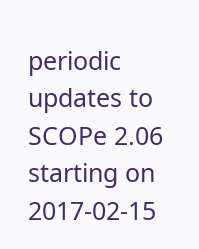periodic updates to SCOPe 2.06 starting on 2017-02-15